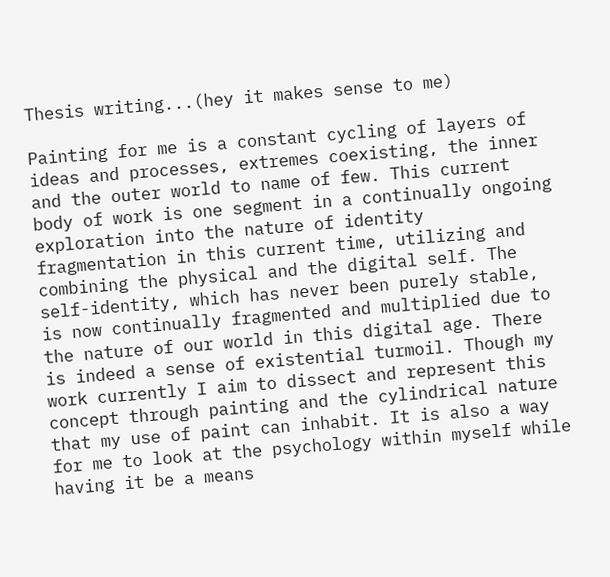Thesis writing...(hey it makes sense to me)

Painting for me is a constant cycling of layers of ideas and processes, extremes coexisting, the inner and the outer world to name of few. This current body of work is one segment in a continually ongoing exploration into the nature of identity fragmentation in this current time, utilizing and combining the physical and the digital self. The self-identity, which has never been purely stable, is now continually fragmented and multiplied due to the nature of our world in this digital age. There is indeed a sense of existential turmoil. Though my work currently I aim to dissect and represent this concept through painting and the cylindrical nature that my use of paint can inhabit. It is also a way for me to look at the psychology within myself while having it be a means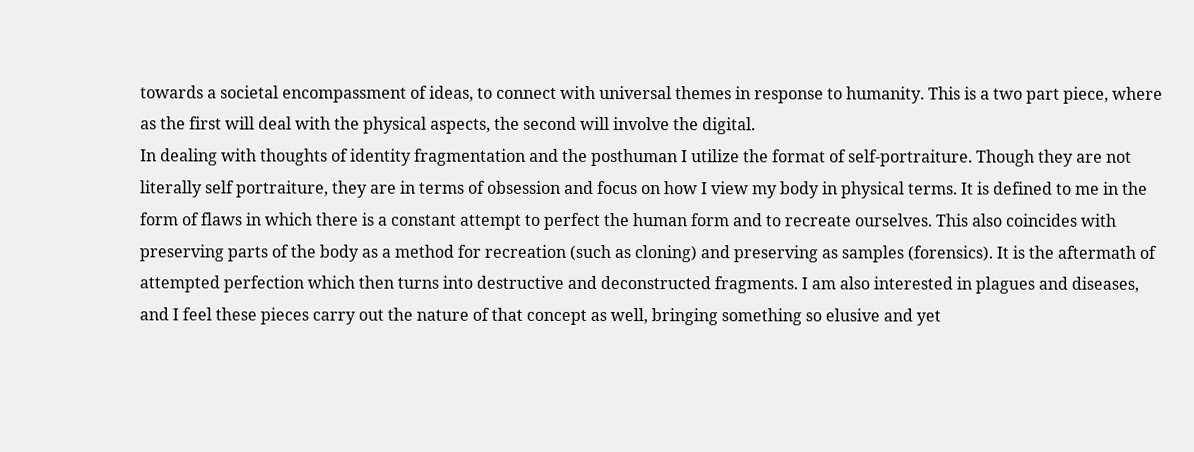towards a societal encompassment of ideas, to connect with universal themes in response to humanity. This is a two part piece, where as the first will deal with the physical aspects, the second will involve the digital.
In dealing with thoughts of identity fragmentation and the posthuman I utilize the format of self-portraiture. Though they are not literally self portraiture, they are in terms of obsession and focus on how I view my body in physical terms. It is defined to me in the form of flaws in which there is a constant attempt to perfect the human form and to recreate ourselves. This also coincides with preserving parts of the body as a method for recreation (such as cloning) and preserving as samples (forensics). It is the aftermath of attempted perfection which then turns into destructive and deconstructed fragments. I am also interested in plagues and diseases, and I feel these pieces carry out the nature of that concept as well, bringing something so elusive and yet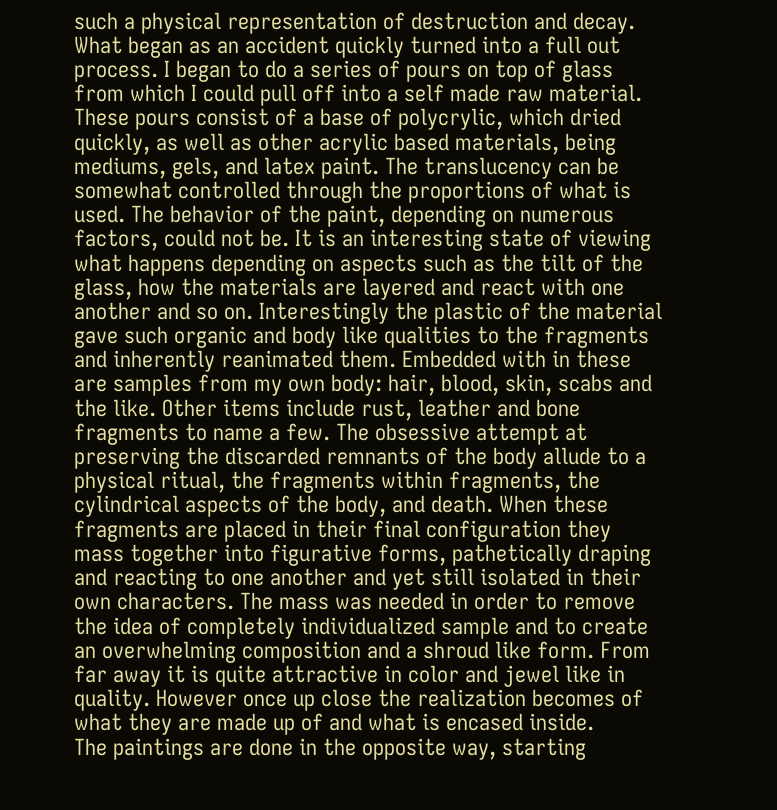such a physical representation of destruction and decay.
What began as an accident quickly turned into a full out process. I began to do a series of pours on top of glass from which I could pull off into a self made raw material. These pours consist of a base of polycrylic, which dried quickly, as well as other acrylic based materials, being mediums, gels, and latex paint. The translucency can be somewhat controlled through the proportions of what is used. The behavior of the paint, depending on numerous factors, could not be. It is an interesting state of viewing what happens depending on aspects such as the tilt of the glass, how the materials are layered and react with one another and so on. Interestingly the plastic of the material gave such organic and body like qualities to the fragments and inherently reanimated them. Embedded with in these are samples from my own body: hair, blood, skin, scabs and the like. Other items include rust, leather and bone fragments to name a few. The obsessive attempt at preserving the discarded remnants of the body allude to a physical ritual, the fragments within fragments, the cylindrical aspects of the body, and death. When these fragments are placed in their final configuration they mass together into figurative forms, pathetically draping and reacting to one another and yet still isolated in their own characters. The mass was needed in order to remove the idea of completely individualized sample and to create an overwhelming composition and a shroud like form. From far away it is quite attractive in color and jewel like in quality. However once up close the realization becomes of what they are made up of and what is encased inside.
The paintings are done in the opposite way, starting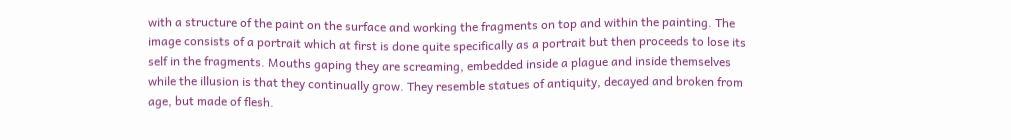with a structure of the paint on the surface and working the fragments on top and within the painting. The image consists of a portrait which at first is done quite specifically as a portrait but then proceeds to lose its self in the fragments. Mouths gaping they are screaming, embedded inside a plague and inside themselves while the illusion is that they continually grow. They resemble statues of antiquity, decayed and broken from age, but made of flesh.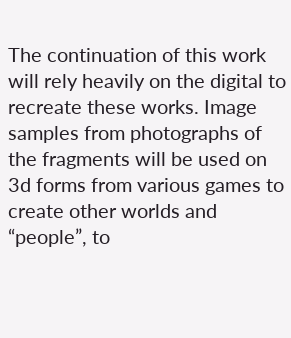The continuation of this work will rely heavily on the digital to recreate these works. Image samples from photographs of the fragments will be used on 3d forms from various games to create other worlds and “people”, to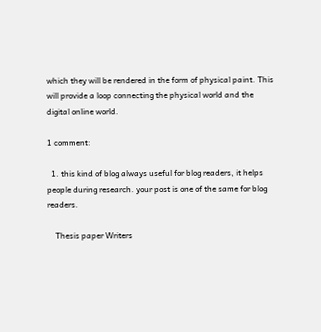which they will be rendered in the form of physical paint. This will provide a loop connecting the physical world and the digital online world.

1 comment:

  1. this kind of blog always useful for blog readers, it helps people during research. your post is one of the same for blog readers.

    Thesis paper Writers